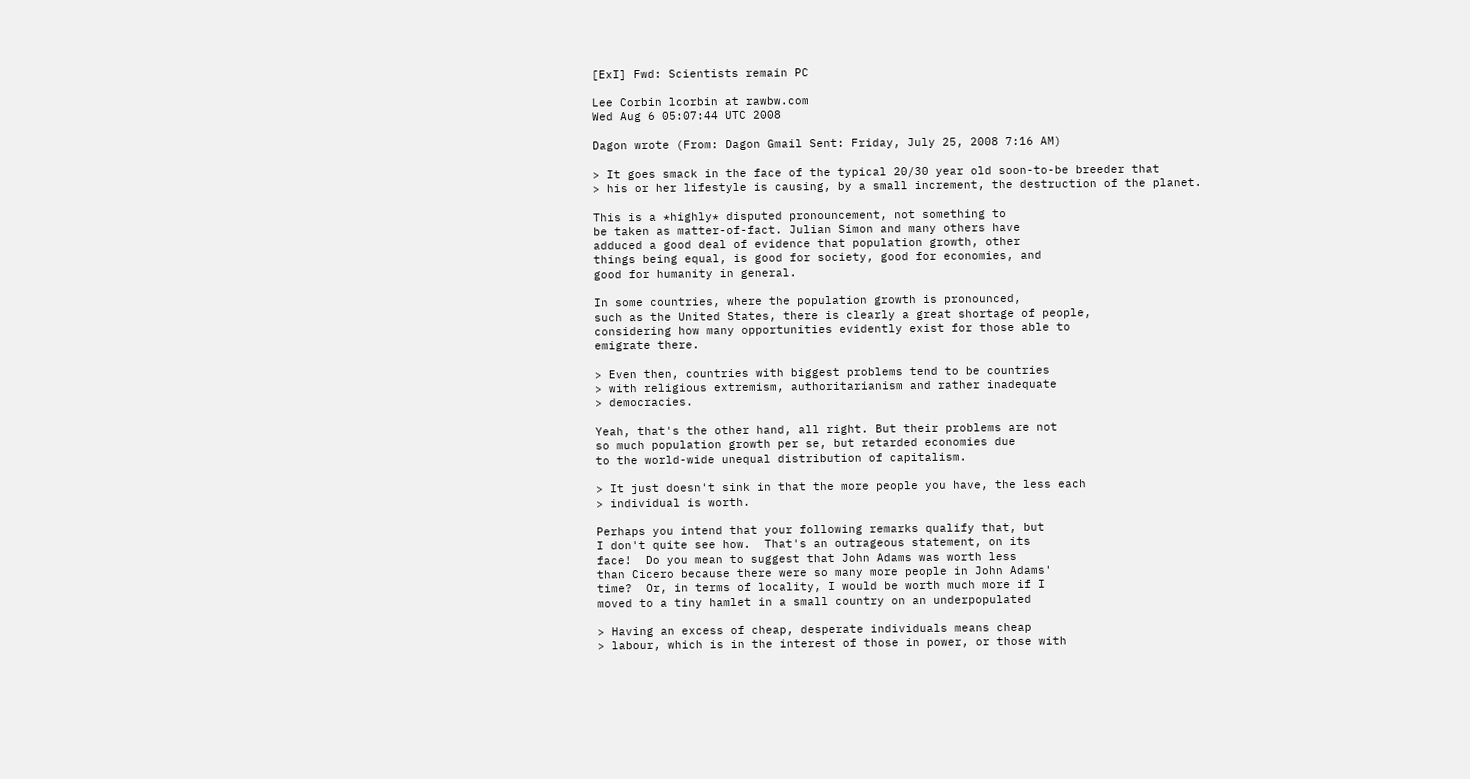[ExI] Fwd: Scientists remain PC

Lee Corbin lcorbin at rawbw.com
Wed Aug 6 05:07:44 UTC 2008

Dagon wrote (From: Dagon Gmail Sent: Friday, July 25, 2008 7:16 AM)

> It goes smack in the face of the typical 20/30 year old soon-to-be breeder that
> his or her lifestyle is causing, by a small increment, the destruction of the planet.

This is a *highly* disputed pronouncement, not something to
be taken as matter-of-fact. Julian Simon and many others have
adduced a good deal of evidence that population growth, other
things being equal, is good for society, good for economies, and
good for humanity in general.

In some countries, where the population growth is pronounced,
such as the United States, there is clearly a great shortage of people,
considering how many opportunities evidently exist for those able to
emigrate there.

> Even then, countries with biggest problems tend to be countries
> with religious extremism, authoritarianism and rather inadequate
> democracies.

Yeah, that's the other hand, all right. But their problems are not
so much population growth per se, but retarded economies due
to the world-wide unequal distribution of capitalism.

> It just doesn't sink in that the more people you have, the less each
> individual is worth.

Perhaps you intend that your following remarks qualify that, but
I don't quite see how.  That's an outrageous statement, on its
face!  Do you mean to suggest that John Adams was worth less
than Cicero because there were so many more people in John Adams'
time?  Or, in terms of locality, I would be worth much more if I
moved to a tiny hamlet in a small country on an underpopulated

> Having an excess of cheap, desperate individuals means cheap
> labour, which is in the interest of those in power, or those with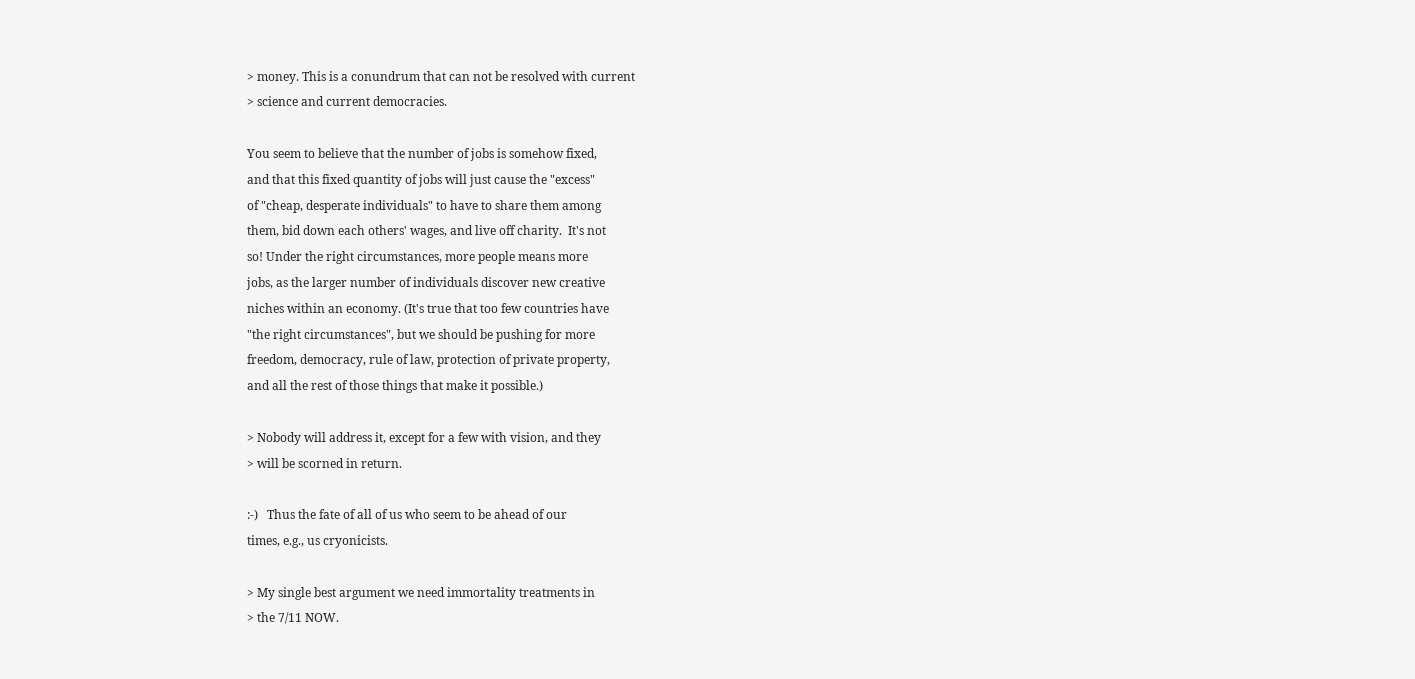> money. This is a conundrum that can not be resolved with current
> science and current democracies.

You seem to believe that the number of jobs is somehow fixed,
and that this fixed quantity of jobs will just cause the "excess"
of "cheap, desperate individuals" to have to share them among
them, bid down each others' wages, and live off charity.  It's not
so! Under the right circumstances, more people means more
jobs, as the larger number of individuals discover new creative
niches within an economy. (It's true that too few countries have
"the right circumstances", but we should be pushing for more
freedom, democracy, rule of law, protection of private property,
and all the rest of those things that make it possible.)

> Nobody will address it, except for a few with vision, and they
> will be scorned in return.

:-)   Thus the fate of all of us who seem to be ahead of our
times, e.g., us cryonicists.

> My single best argument we need immortality treatments in
> the 7/11 NOW.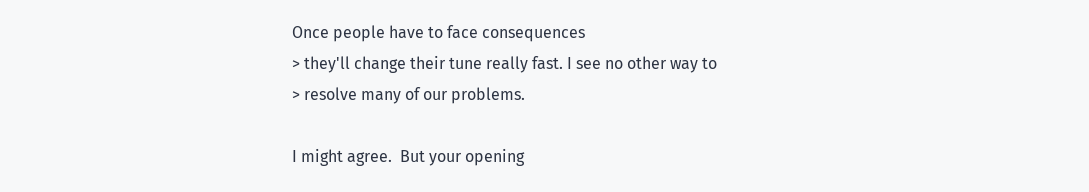Once people have to face consequences
> they'll change their tune really fast. I see no other way to
> resolve many of our problems.

I might agree.  But your opening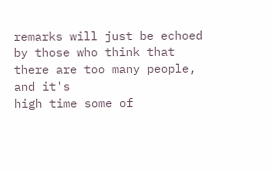remarks will just be echoed
by those who think that there are too many people, and it's
high time some of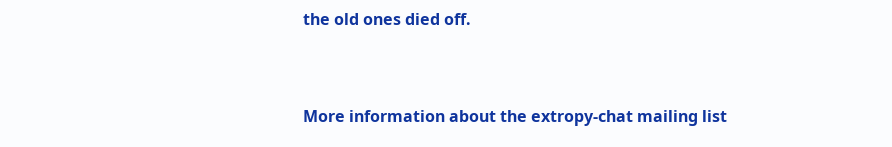the old ones died off.


More information about the extropy-chat mailing list